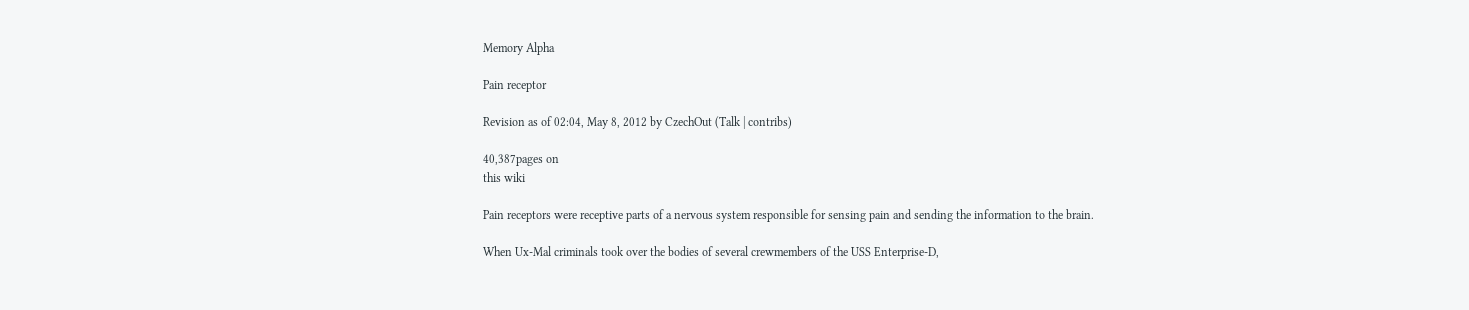Memory Alpha

Pain receptor

Revision as of 02:04, May 8, 2012 by CzechOut (Talk | contribs)

40,387pages on
this wiki

Pain receptors were receptive parts of a nervous system responsible for sensing pain and sending the information to the brain.

When Ux-Mal criminals took over the bodies of several crewmembers of the USS Enterprise-D,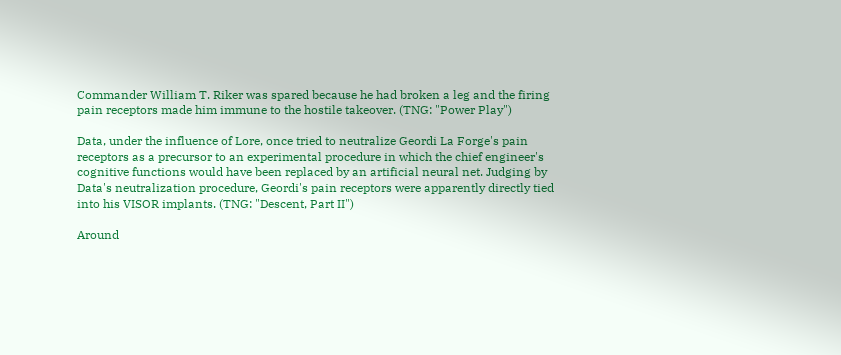Commander William T. Riker was spared because he had broken a leg and the firing pain receptors made him immune to the hostile takeover. (TNG: "Power Play")

Data, under the influence of Lore, once tried to neutralize Geordi La Forge's pain receptors as a precursor to an experimental procedure in which the chief engineer's cognitive functions would have been replaced by an artificial neural net. Judging by Data's neutralization procedure, Geordi's pain receptors were apparently directly tied into his VISOR implants. (TNG: "Descent, Part II")

Around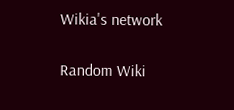Wikia's network

Random Wiki